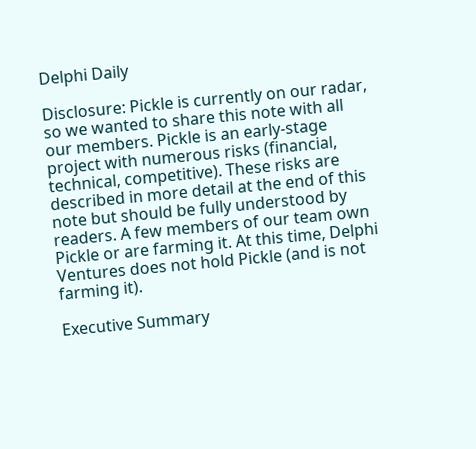Delphi Daily

Disclosure: Pickle is currently on our radar, so we wanted to share this note with all our members. Pickle is an early-stage project with numerous risks (financial, technical, competitive). These risks are described in more detail at the end of this note but should be fully understood by readers. A few members of our team own Pickle or are farming it. At this time, Delphi Ventures does not hold Pickle (and is not farming it).

Executive Summary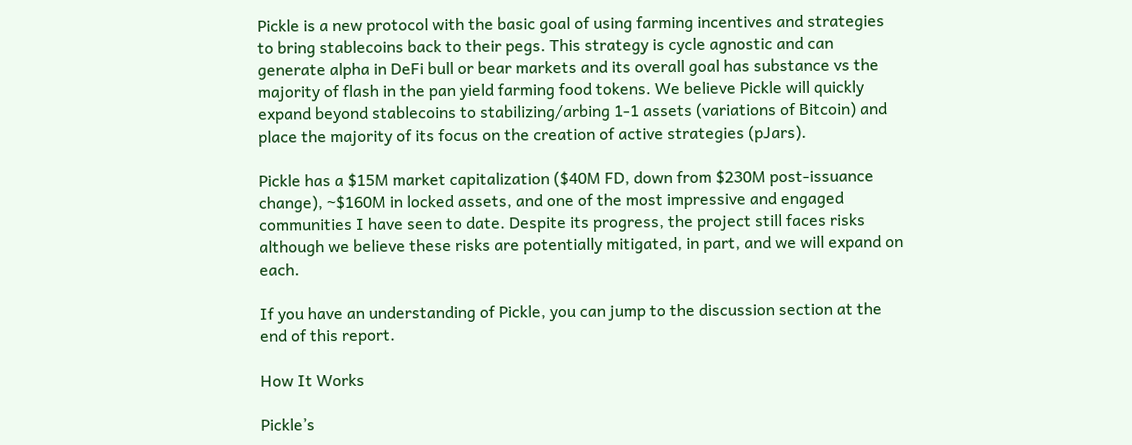Pickle is a new protocol with the basic goal of using farming incentives and strategies to bring stablecoins back to their pegs. This strategy is cycle agnostic and can generate alpha in DeFi bull or bear markets and its overall goal has substance vs the majority of flash in the pan yield farming food tokens. We believe Pickle will quickly expand beyond stablecoins to stabilizing/arbing 1-1 assets (variations of Bitcoin) and place the majority of its focus on the creation of active strategies (pJars).

Pickle has a $15M market capitalization ($40M FD, down from $230M post-issuance change), ~$160M in locked assets, and one of the most impressive and engaged communities I have seen to date. Despite its progress, the project still faces risks although we believe these risks are potentially mitigated, in part, and we will expand on each.

If you have an understanding of Pickle, you can jump to the discussion section at the end of this report.

How It Works

Pickle’s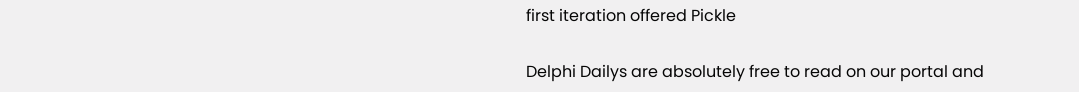first iteration offered Pickle

Delphi Dailys are absolutely free to read on our portal and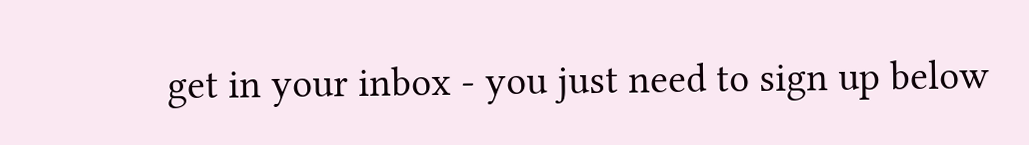get in your inbox - you just need to sign up below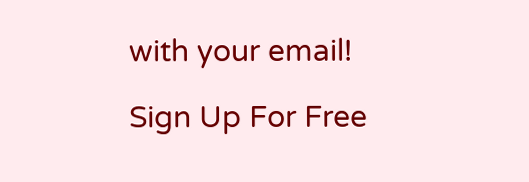with your email!

Sign Up For Free